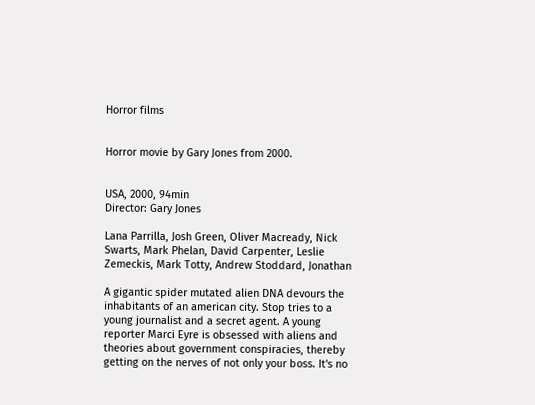Horror films


Horror movie by Gary Jones from 2000.


USA, 2000, 94min
Director: Gary Jones

Lana Parrilla, Josh Green, Oliver Macready, Nick Swarts, Mark Phelan, David Carpenter, Leslie Zemeckis, Mark Totty, Andrew Stoddard, Jonathan

A gigantic spider mutated alien DNA devours the inhabitants of an american city. Stop tries to a young journalist and a secret agent. A young reporter Marci Eyre is obsessed with aliens and theories about government conspiracies, thereby getting on the nerves of not only your boss. It's no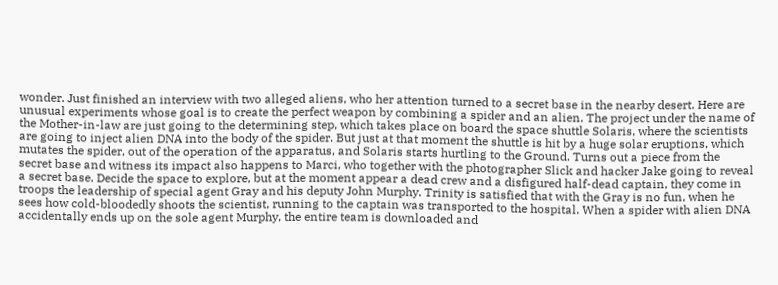wonder. Just finished an interview with two alleged aliens, who her attention turned to a secret base in the nearby desert. Here are unusual experiments whose goal is to create the perfect weapon by combining a spider and an alien. The project under the name of the Mother-in-law are just going to the determining step, which takes place on board the space shuttle Solaris, where the scientists are going to inject alien DNA into the body of the spider. But just at that moment the shuttle is hit by a huge solar eruptions, which mutates the spider, out of the operation of the apparatus, and Solaris starts hurtling to the Ground. Turns out a piece from the secret base and witness its impact also happens to Marci, who together with the photographer Slick and hacker Jake going to reveal a secret base. Decide the space to explore, but at the moment appear a dead crew and a disfigured half-dead captain, they come in troops the leadership of special agent Gray and his deputy John Murphy. Trinity is satisfied that with the Gray is no fun, when he sees how cold-bloodedly shoots the scientist, running to the captain was transported to the hospital. When a spider with alien DNA accidentally ends up on the sole agent Murphy, the entire team is downloaded and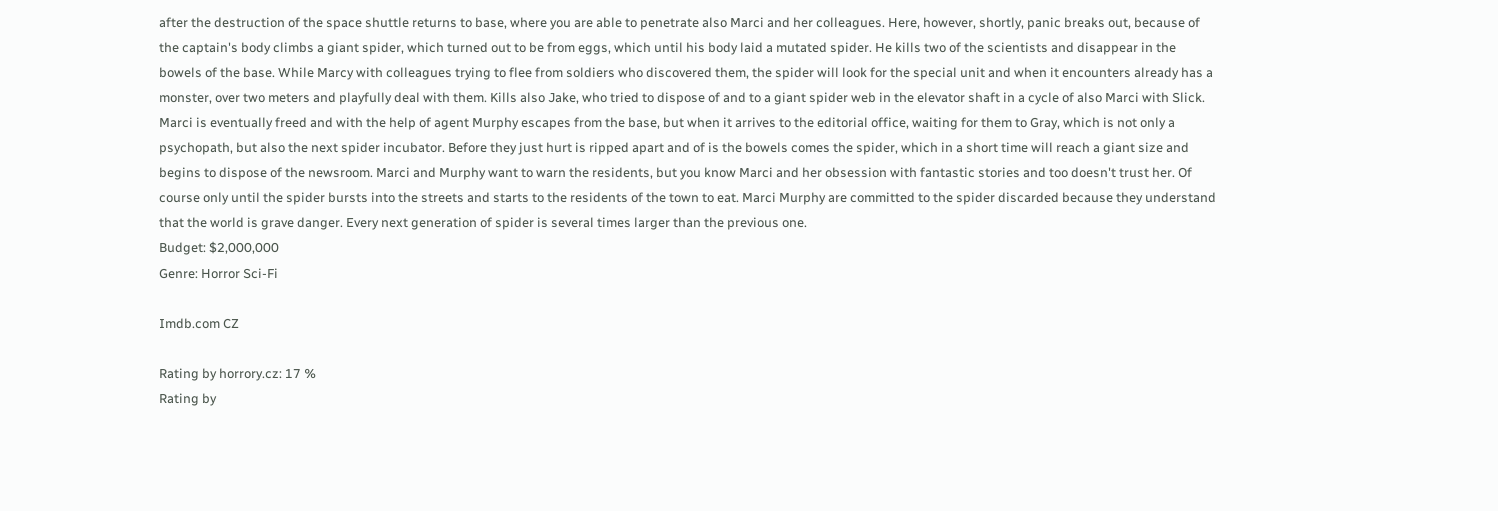after the destruction of the space shuttle returns to base, where you are able to penetrate also Marci and her colleagues. Here, however, shortly, panic breaks out, because of the captain's body climbs a giant spider, which turned out to be from eggs, which until his body laid a mutated spider. He kills two of the scientists and disappear in the bowels of the base. While Marcy with colleagues trying to flee from soldiers who discovered them, the spider will look for the special unit and when it encounters already has a monster, over two meters and playfully deal with them. Kills also Jake, who tried to dispose of and to a giant spider web in the elevator shaft in a cycle of also Marci with Slick. Marci is eventually freed and with the help of agent Murphy escapes from the base, but when it arrives to the editorial office, waiting for them to Gray, which is not only a psychopath, but also the next spider incubator. Before they just hurt is ripped apart and of is the bowels comes the spider, which in a short time will reach a giant size and begins to dispose of the newsroom. Marci and Murphy want to warn the residents, but you know Marci and her obsession with fantastic stories and too doesn't trust her. Of course only until the spider bursts into the streets and starts to the residents of the town to eat. Marci Murphy are committed to the spider discarded because they understand that the world is grave danger. Every next generation of spider is several times larger than the previous one.
Budget: $2,000,000
Genre: Horror Sci-Fi

Imdb.com CZ

Rating by horrory.cz: 17 %
Rating by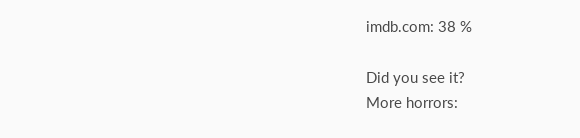imdb.com: 38 %

Did you see it?
More horrors: